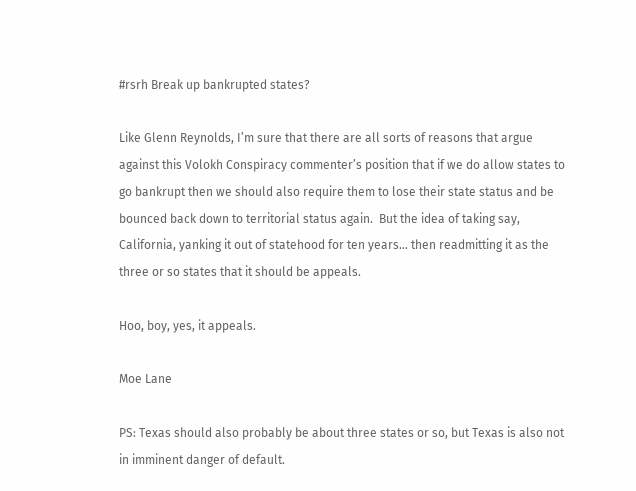#rsrh Break up bankrupted states?

Like Glenn Reynolds, I’m sure that there are all sorts of reasons that argue against this Volokh Conspiracy commenter’s position that if we do allow states to go bankrupt then we should also require them to lose their state status and be bounced back down to territorial status again.  But the idea of taking say, California, yanking it out of statehood for ten years… then readmitting it as the three or so states that it should be appeals.

Hoo, boy, yes, it appeals.

Moe Lane

PS: Texas should also probably be about three states or so, but Texas is also not in imminent danger of default.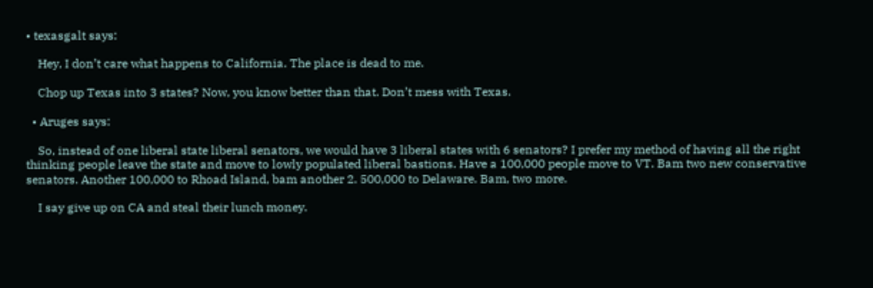• texasgalt says:

    Hey, I don’t care what happens to California. The place is dead to me.

    Chop up Texas into 3 states? Now, you know better than that. Don’t mess with Texas.

  • Aruges says:

    So, instead of one liberal state liberal senators, we would have 3 liberal states with 6 senators? I prefer my method of having all the right thinking people leave the state and move to lowly populated liberal bastions. Have a 100,000 people move to VT. Bam two new conservative senators. Another 100,000 to Rhoad Island, bam another 2. 500,000 to Delaware. Bam, two more.

    I say give up on CA and steal their lunch money.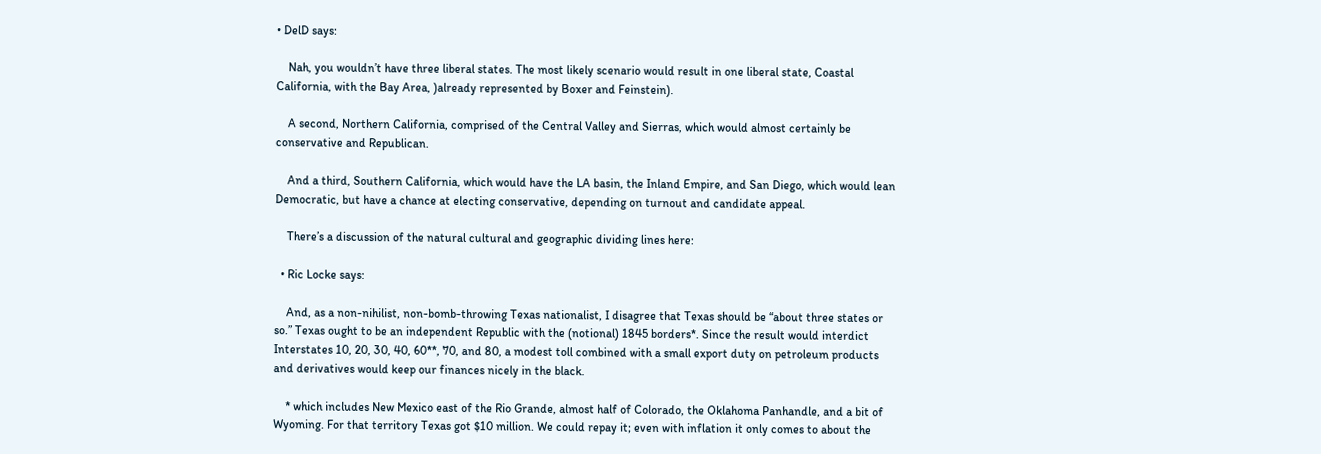• DelD says:

    Nah, you wouldn’t have three liberal states. The most likely scenario would result in one liberal state, Coastal California, with the Bay Area, )already represented by Boxer and Feinstein).

    A second, Northern California, comprised of the Central Valley and Sierras, which would almost certainly be conservative and Republican.

    And a third, Southern California, which would have the LA basin, the Inland Empire, and San Diego, which would lean Democratic, but have a chance at electing conservative, depending on turnout and candidate appeal.

    There’s a discussion of the natural cultural and geographic dividing lines here:

  • Ric Locke says:

    And, as a non-nihilist, non-bomb-throwing Texas nationalist, I disagree that Texas should be “about three states or so.” Texas ought to be an independent Republic with the (notional) 1845 borders*. Since the result would interdict Interstates 10, 20, 30, 40, 60**, 70, and 80, a modest toll combined with a small export duty on petroleum products and derivatives would keep our finances nicely in the black.

    * which includes New Mexico east of the Rio Grande, almost half of Colorado, the Oklahoma Panhandle, and a bit of Wyoming. For that territory Texas got $10 million. We could repay it; even with inflation it only comes to about the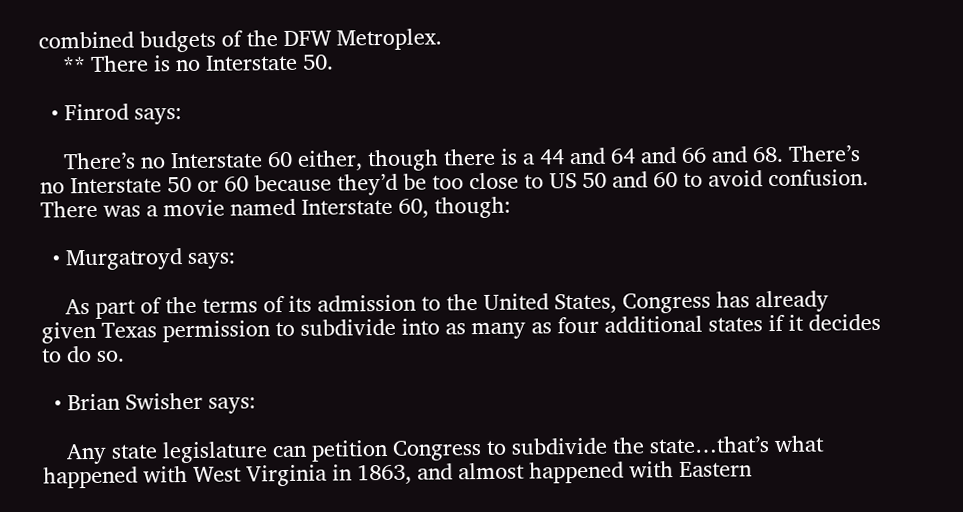combined budgets of the DFW Metroplex.
    ** There is no Interstate 50.

  • Finrod says:

    There’s no Interstate 60 either, though there is a 44 and 64 and 66 and 68. There’s no Interstate 50 or 60 because they’d be too close to US 50 and 60 to avoid confusion. There was a movie named Interstate 60, though:

  • Murgatroyd says:

    As part of the terms of its admission to the United States, Congress has already given Texas permission to subdivide into as many as four additional states if it decides to do so.

  • Brian Swisher says:

    Any state legislature can petition Congress to subdivide the state…that’s what happened with West Virginia in 1863, and almost happened with Eastern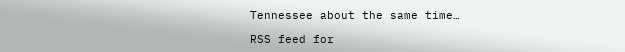Tennessee about the same time…

RSS feed for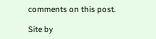comments on this post.

Site by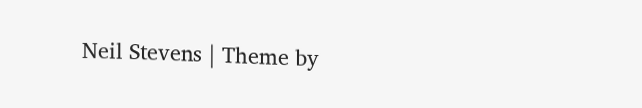Neil Stevens | Theme by